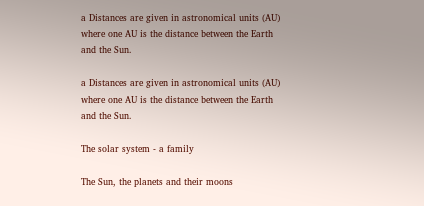a Distances are given in astronomical units (AU) where one AU is the distance between the Earth and the Sun.

a Distances are given in astronomical units (AU) where one AU is the distance between the Earth and the Sun.

The solar system - a family

The Sun, the planets and their moons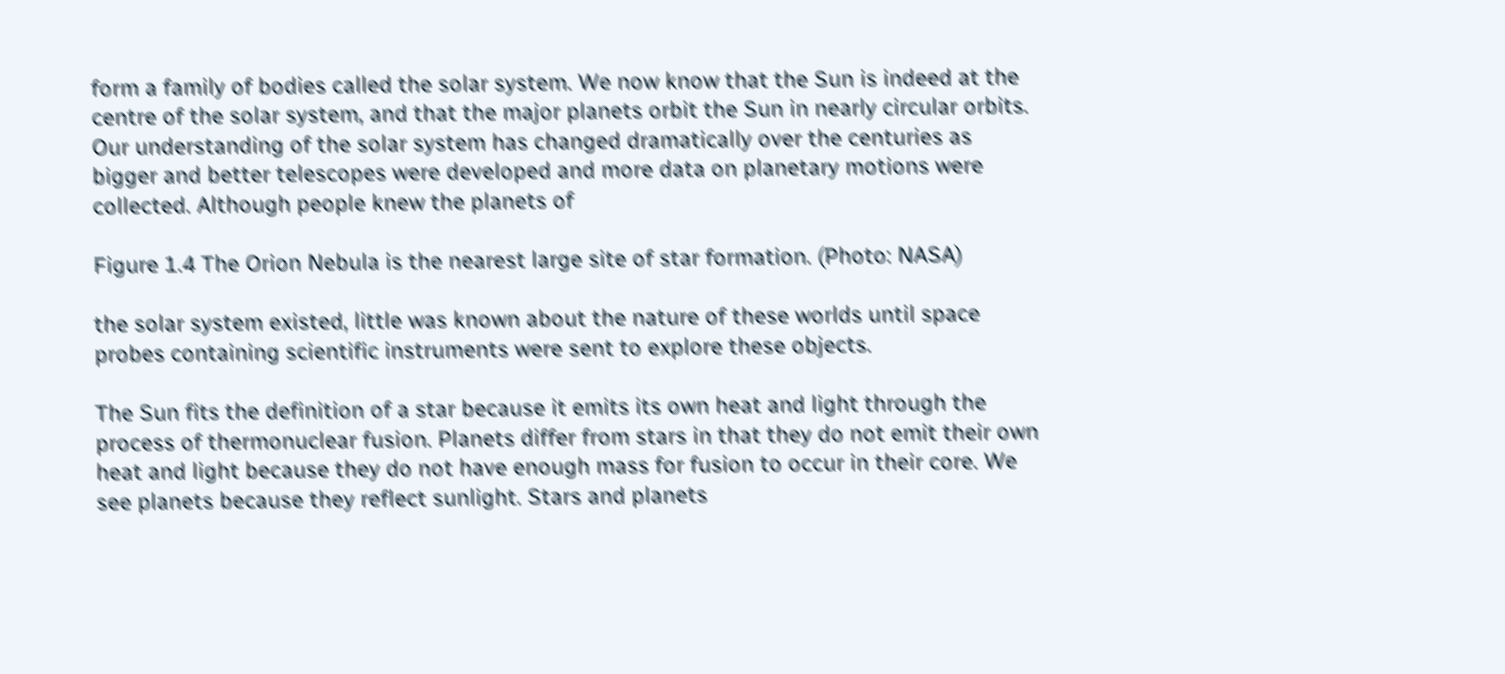form a family of bodies called the solar system. We now know that the Sun is indeed at the centre of the solar system, and that the major planets orbit the Sun in nearly circular orbits. Our understanding of the solar system has changed dramatically over the centuries as bigger and better telescopes were developed and more data on planetary motions were collected. Although people knew the planets of

Figure 1.4 The Orion Nebula is the nearest large site of star formation. (Photo: NASA)

the solar system existed, little was known about the nature of these worlds until space probes containing scientific instruments were sent to explore these objects.

The Sun fits the definition of a star because it emits its own heat and light through the process of thermonuclear fusion. Planets differ from stars in that they do not emit their own heat and light because they do not have enough mass for fusion to occur in their core. We see planets because they reflect sunlight. Stars and planets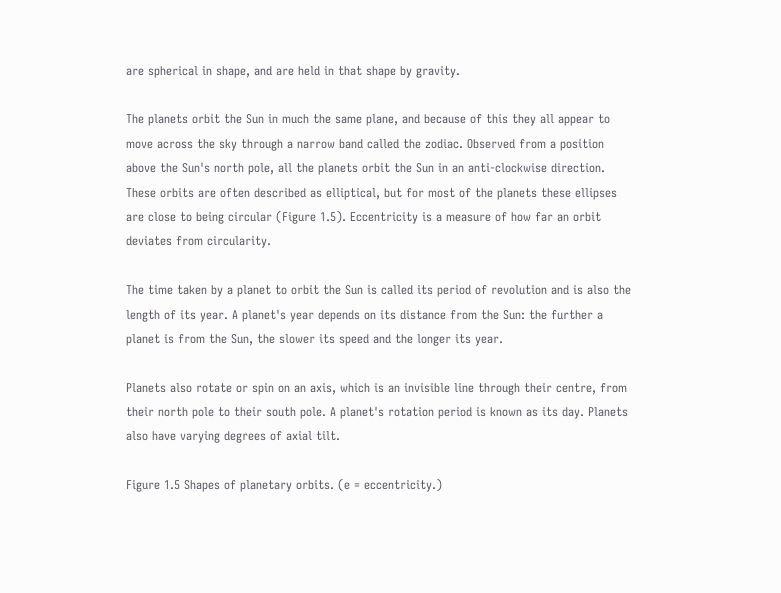are spherical in shape, and are held in that shape by gravity.

The planets orbit the Sun in much the same plane, and because of this they all appear to move across the sky through a narrow band called the zodiac. Observed from a position above the Sun's north pole, all the planets orbit the Sun in an anti-clockwise direction. These orbits are often described as elliptical, but for most of the planets these ellipses are close to being circular (Figure 1.5). Eccentricity is a measure of how far an orbit deviates from circularity.

The time taken by a planet to orbit the Sun is called its period of revolution and is also the length of its year. A planet's year depends on its distance from the Sun: the further a planet is from the Sun, the slower its speed and the longer its year.

Planets also rotate or spin on an axis, which is an invisible line through their centre, from their north pole to their south pole. A planet's rotation period is known as its day. Planets also have varying degrees of axial tilt.

Figure 1.5 Shapes of planetary orbits. (e = eccentricity.)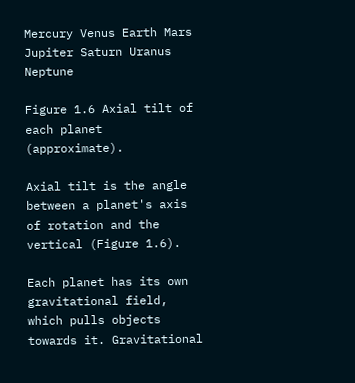Mercury Venus Earth Mars Jupiter Saturn Uranus Neptune

Figure 1.6 Axial tilt of each planet (approximate).

Axial tilt is the angle between a planet's axis of rotation and the vertical (Figure 1.6).

Each planet has its own gravitational field, which pulls objects towards it. Gravitational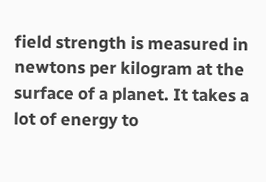field strength is measured in newtons per kilogram at the surface of a planet. It takes a lot of energy to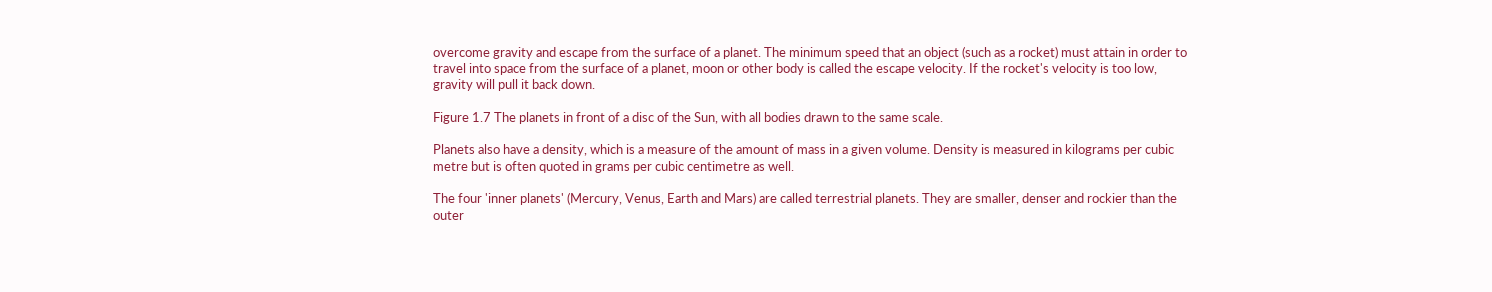overcome gravity and escape from the surface of a planet. The minimum speed that an object (such as a rocket) must attain in order to travel into space from the surface of a planet, moon or other body is called the escape velocity. If the rocket's velocity is too low, gravity will pull it back down.

Figure 1.7 The planets in front of a disc of the Sun, with all bodies drawn to the same scale.

Planets also have a density, which is a measure of the amount of mass in a given volume. Density is measured in kilograms per cubic metre but is often quoted in grams per cubic centimetre as well.

The four 'inner planets' (Mercury, Venus, Earth and Mars) are called terrestrial planets. They are smaller, denser and rockier than the outer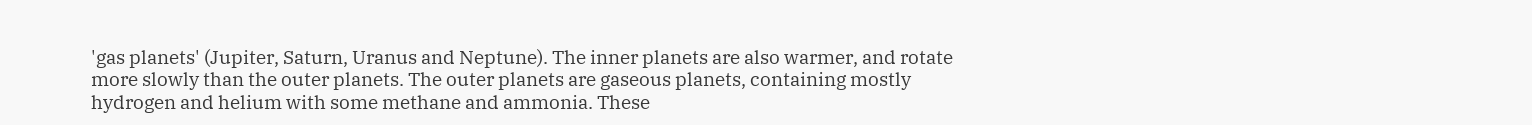'gas planets' (Jupiter, Saturn, Uranus and Neptune). The inner planets are also warmer, and rotate more slowly than the outer planets. The outer planets are gaseous planets, containing mostly hydrogen and helium with some methane and ammonia. These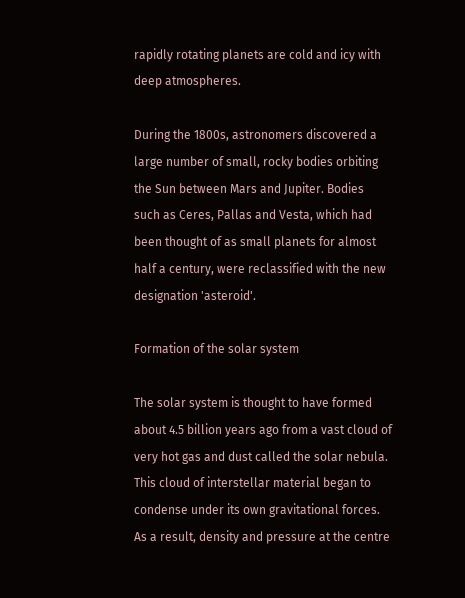rapidly rotating planets are cold and icy with deep atmospheres.

During the 1800s, astronomers discovered a large number of small, rocky bodies orbiting the Sun between Mars and Jupiter. Bodies such as Ceres, Pallas and Vesta, which had been thought of as small planets for almost half a century, were reclassified with the new designation 'asteroid'.

Formation of the solar system

The solar system is thought to have formed about 4.5 billion years ago from a vast cloud of very hot gas and dust called the solar nebula. This cloud of interstellar material began to condense under its own gravitational forces. As a result, density and pressure at the centre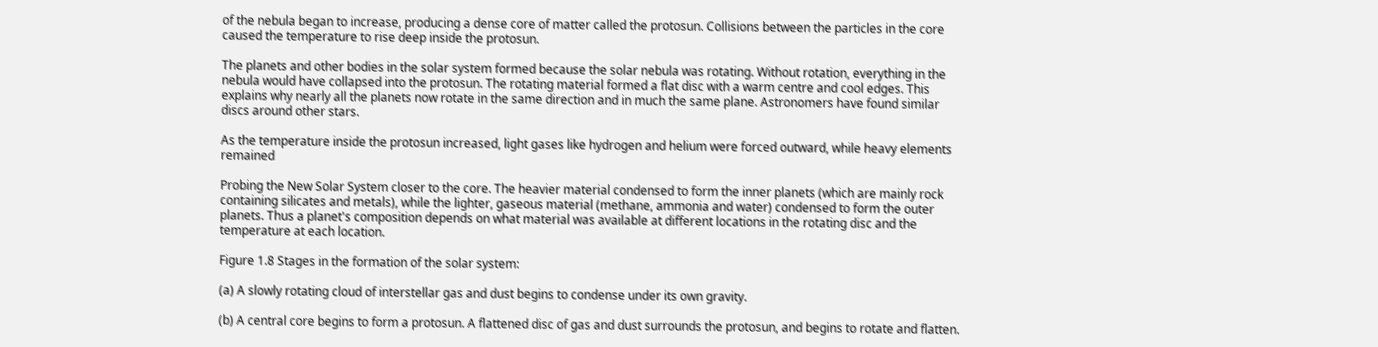of the nebula began to increase, producing a dense core of matter called the protosun. Collisions between the particles in the core caused the temperature to rise deep inside the protosun.

The planets and other bodies in the solar system formed because the solar nebula was rotating. Without rotation, everything in the nebula would have collapsed into the protosun. The rotating material formed a flat disc with a warm centre and cool edges. This explains why nearly all the planets now rotate in the same direction and in much the same plane. Astronomers have found similar discs around other stars.

As the temperature inside the protosun increased, light gases like hydrogen and helium were forced outward, while heavy elements remained

Probing the New Solar System closer to the core. The heavier material condensed to form the inner planets (which are mainly rock containing silicates and metals), while the lighter, gaseous material (methane, ammonia and water) condensed to form the outer planets. Thus a planet's composition depends on what material was available at different locations in the rotating disc and the temperature at each location.

Figure 1.8 Stages in the formation of the solar system:

(a) A slowly rotating cloud of interstellar gas and dust begins to condense under its own gravity.

(b) A central core begins to form a protosun. A flattened disc of gas and dust surrounds the protosun, and begins to rotate and flatten.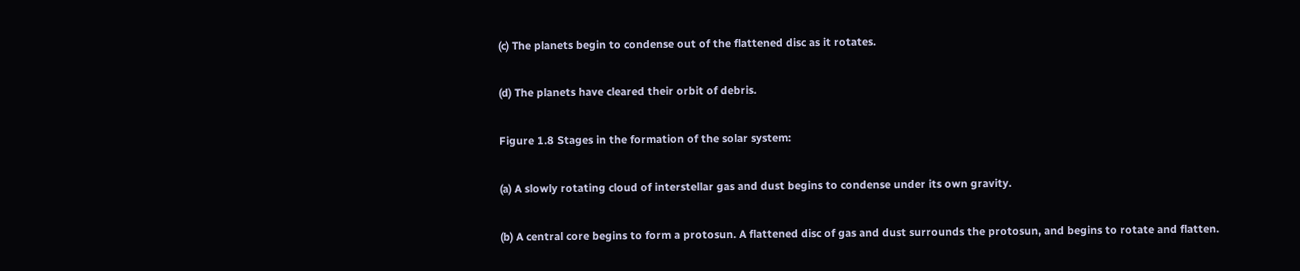(c) The planets begin to condense out of the flattened disc as it rotates.

(d) The planets have cleared their orbit of debris.

Figure 1.8 Stages in the formation of the solar system:

(a) A slowly rotating cloud of interstellar gas and dust begins to condense under its own gravity.

(b) A central core begins to form a protosun. A flattened disc of gas and dust surrounds the protosun, and begins to rotate and flatten.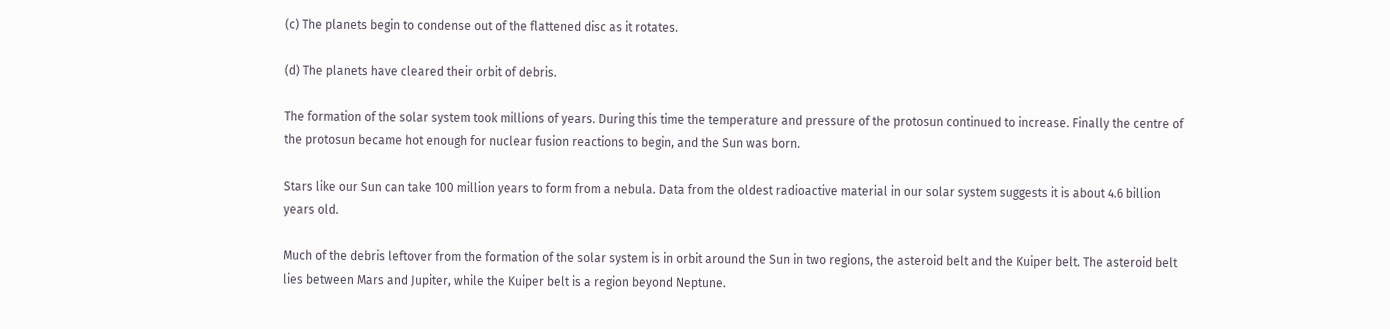(c) The planets begin to condense out of the flattened disc as it rotates.

(d) The planets have cleared their orbit of debris.

The formation of the solar system took millions of years. During this time the temperature and pressure of the protosun continued to increase. Finally the centre of the protosun became hot enough for nuclear fusion reactions to begin, and the Sun was born.

Stars like our Sun can take 100 million years to form from a nebula. Data from the oldest radioactive material in our solar system suggests it is about 4.6 billion years old.

Much of the debris leftover from the formation of the solar system is in orbit around the Sun in two regions, the asteroid belt and the Kuiper belt. The asteroid belt lies between Mars and Jupiter, while the Kuiper belt is a region beyond Neptune.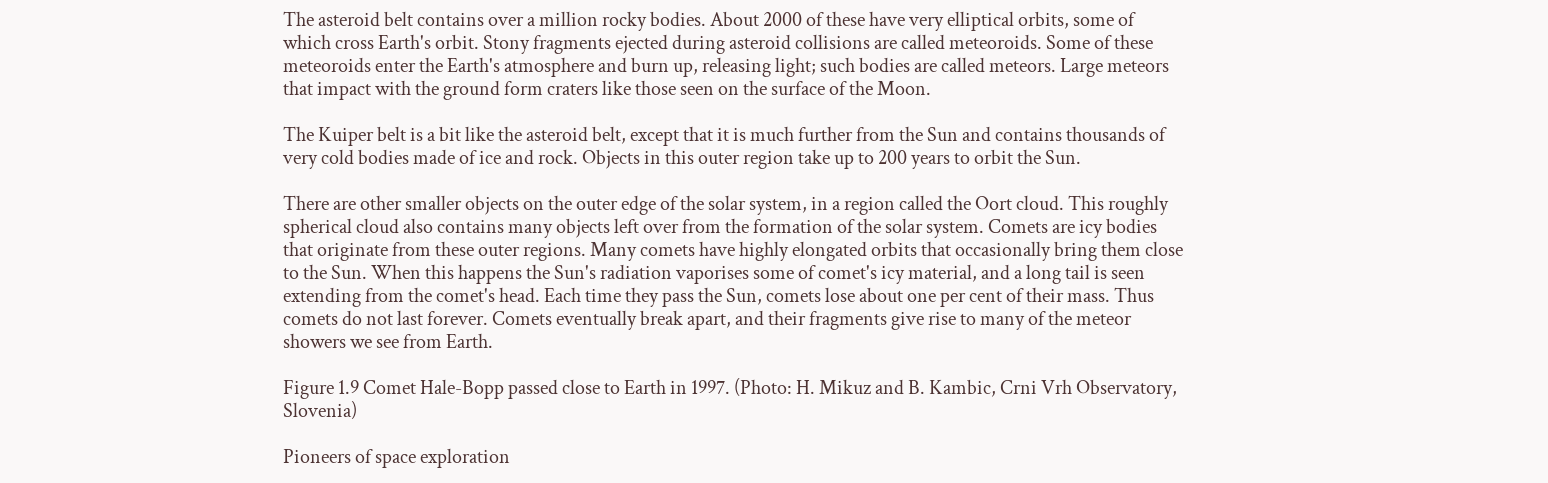The asteroid belt contains over a million rocky bodies. About 2000 of these have very elliptical orbits, some of which cross Earth's orbit. Stony fragments ejected during asteroid collisions are called meteoroids. Some of these meteoroids enter the Earth's atmosphere and burn up, releasing light; such bodies are called meteors. Large meteors that impact with the ground form craters like those seen on the surface of the Moon.

The Kuiper belt is a bit like the asteroid belt, except that it is much further from the Sun and contains thousands of very cold bodies made of ice and rock. Objects in this outer region take up to 200 years to orbit the Sun.

There are other smaller objects on the outer edge of the solar system, in a region called the Oort cloud. This roughly spherical cloud also contains many objects left over from the formation of the solar system. Comets are icy bodies that originate from these outer regions. Many comets have highly elongated orbits that occasionally bring them close to the Sun. When this happens the Sun's radiation vaporises some of comet's icy material, and a long tail is seen extending from the comet's head. Each time they pass the Sun, comets lose about one per cent of their mass. Thus comets do not last forever. Comets eventually break apart, and their fragments give rise to many of the meteor showers we see from Earth.

Figure 1.9 Comet Hale-Bopp passed close to Earth in 1997. (Photo: H. Mikuz and B. Kambic, Crni Vrh Observatory, Slovenia)

Pioneers of space exploration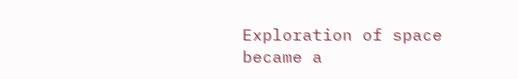Exploration of space became a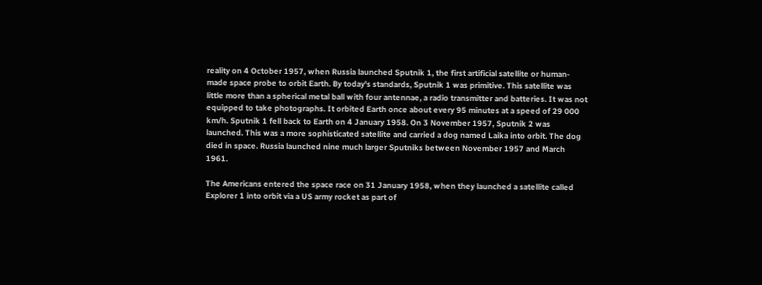reality on 4 October 1957, when Russia launched Sputnik 1, the first artificial satellite or human-made space probe to orbit Earth. By today's standards, Sputnik 1 was primitive. This satellite was little more than a spherical metal ball with four antennae, a radio transmitter and batteries. It was not equipped to take photographs. It orbited Earth once about every 95 minutes at a speed of 29 000 km/h. Sputnik 1 fell back to Earth on 4 January 1958. On 3 November 1957, Sputnik 2 was launched. This was a more sophisticated satellite and carried a dog named Laika into orbit. The dog died in space. Russia launched nine much larger Sputniks between November 1957 and March 1961.

The Americans entered the space race on 31 January 1958, when they launched a satellite called Explorer 1 into orbit via a US army rocket as part of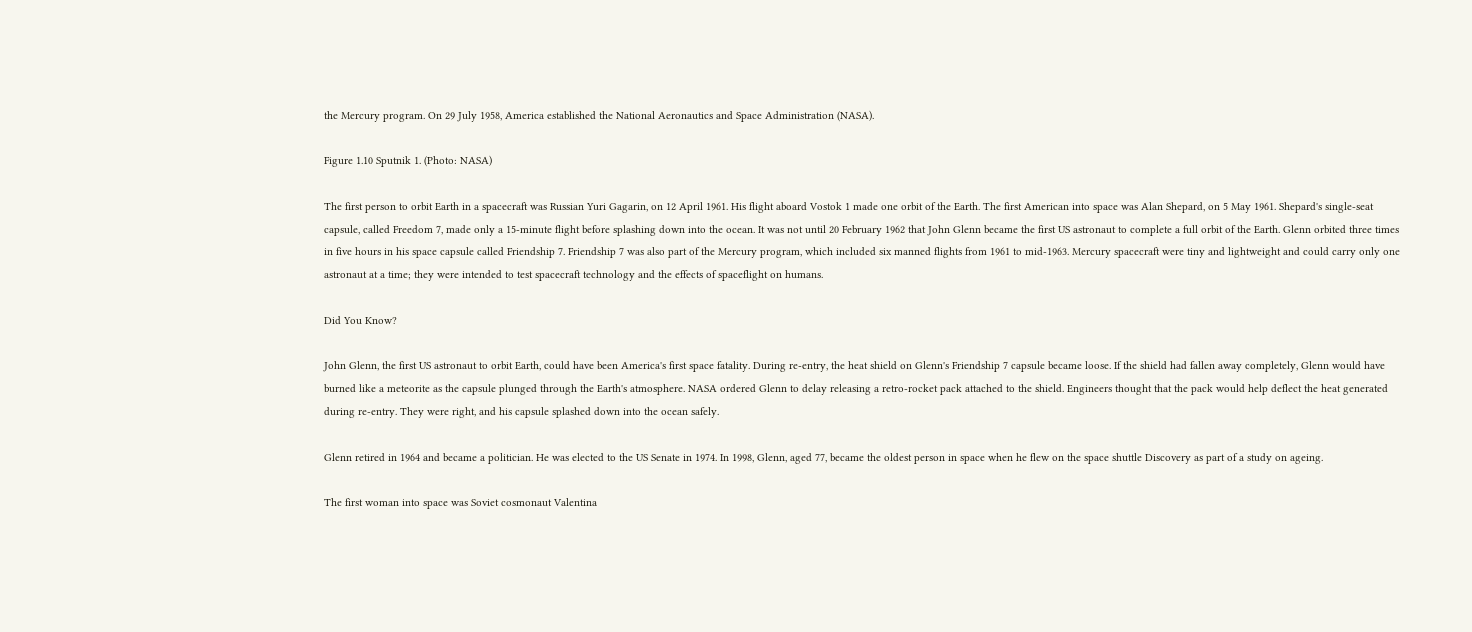the Mercury program. On 29 July 1958, America established the National Aeronautics and Space Administration (NASA).

Figure 1.10 Sputnik 1. (Photo: NASA)

The first person to orbit Earth in a spacecraft was Russian Yuri Gagarin, on 12 April 1961. His flight aboard Vostok 1 made one orbit of the Earth. The first American into space was Alan Shepard, on 5 May 1961. Shepard's single-seat capsule, called Freedom 7, made only a 15-minute flight before splashing down into the ocean. It was not until 20 February 1962 that John Glenn became the first US astronaut to complete a full orbit of the Earth. Glenn orbited three times in five hours in his space capsule called Friendship 7. Friendship 7 was also part of the Mercury program, which included six manned flights from 1961 to mid-1963. Mercury spacecraft were tiny and lightweight and could carry only one astronaut at a time; they were intended to test spacecraft technology and the effects of spaceflight on humans.

Did You Know?

John Glenn, the first US astronaut to orbit Earth, could have been America's first space fatality. During re-entry, the heat shield on Glenn's Friendship 7 capsule became loose. If the shield had fallen away completely, Glenn would have burned like a meteorite as the capsule plunged through the Earth's atmosphere. NASA ordered Glenn to delay releasing a retro-rocket pack attached to the shield. Engineers thought that the pack would help deflect the heat generated during re-entry. They were right, and his capsule splashed down into the ocean safely.

Glenn retired in 1964 and became a politician. He was elected to the US Senate in 1974. In 1998, Glenn, aged 77, became the oldest person in space when he flew on the space shuttle Discovery as part of a study on ageing.

The first woman into space was Soviet cosmonaut Valentina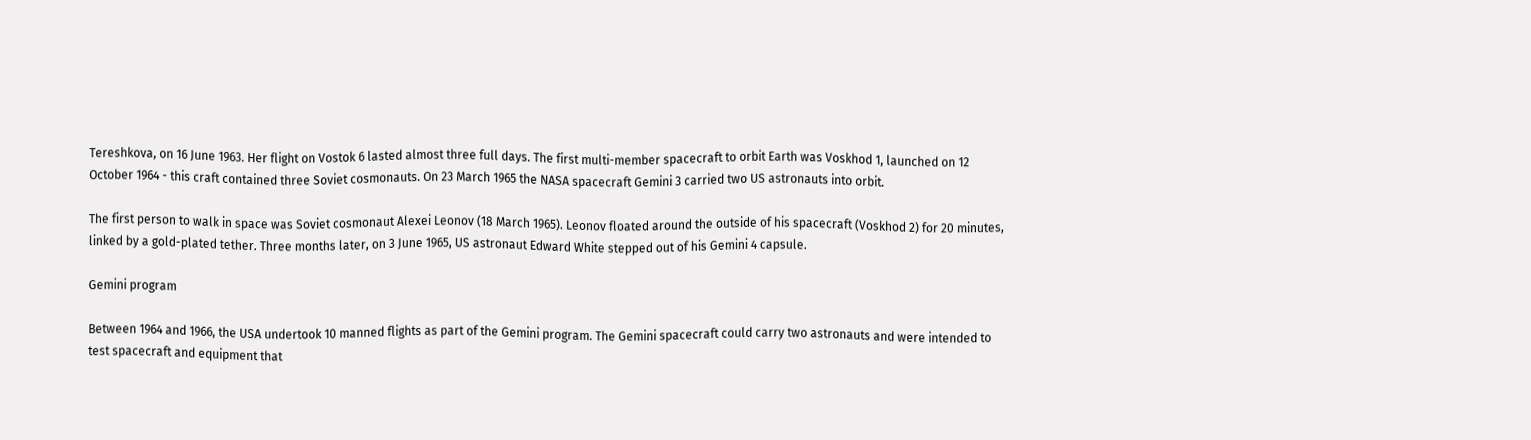Tereshkova, on 16 June 1963. Her flight on Vostok 6 lasted almost three full days. The first multi-member spacecraft to orbit Earth was Voskhod 1, launched on 12 October 1964 - this craft contained three Soviet cosmonauts. On 23 March 1965 the NASA spacecraft Gemini 3 carried two US astronauts into orbit.

The first person to walk in space was Soviet cosmonaut Alexei Leonov (18 March 1965). Leonov floated around the outside of his spacecraft (Voskhod 2) for 20 minutes, linked by a gold-plated tether. Three months later, on 3 June 1965, US astronaut Edward White stepped out of his Gemini 4 capsule.

Gemini program

Between 1964 and 1966, the USA undertook 10 manned flights as part of the Gemini program. The Gemini spacecraft could carry two astronauts and were intended to test spacecraft and equipment that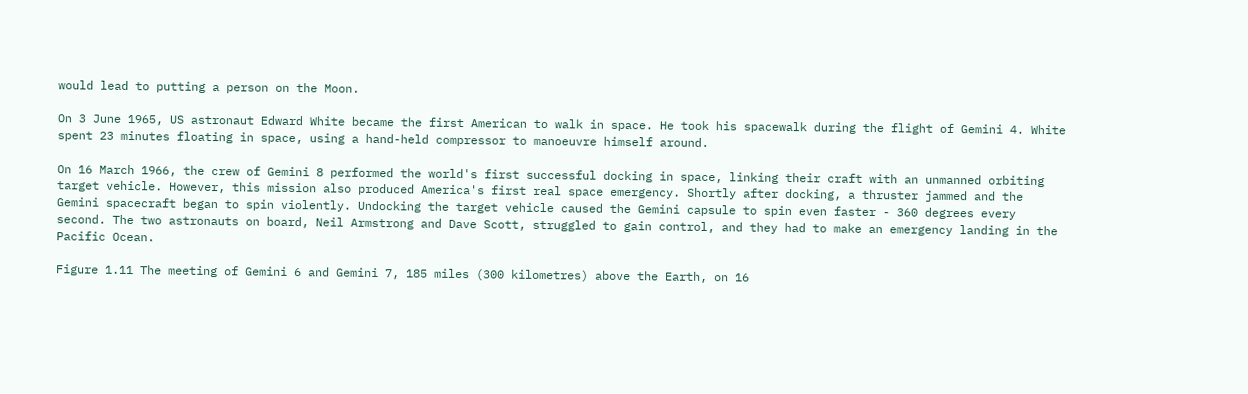would lead to putting a person on the Moon.

On 3 June 1965, US astronaut Edward White became the first American to walk in space. He took his spacewalk during the flight of Gemini 4. White spent 23 minutes floating in space, using a hand-held compressor to manoeuvre himself around.

On 16 March 1966, the crew of Gemini 8 performed the world's first successful docking in space, linking their craft with an unmanned orbiting target vehicle. However, this mission also produced America's first real space emergency. Shortly after docking, a thruster jammed and the Gemini spacecraft began to spin violently. Undocking the target vehicle caused the Gemini capsule to spin even faster - 360 degrees every second. The two astronauts on board, Neil Armstrong and Dave Scott, struggled to gain control, and they had to make an emergency landing in the Pacific Ocean.

Figure 1.11 The meeting of Gemini 6 and Gemini 7, 185 miles (300 kilometres) above the Earth, on 16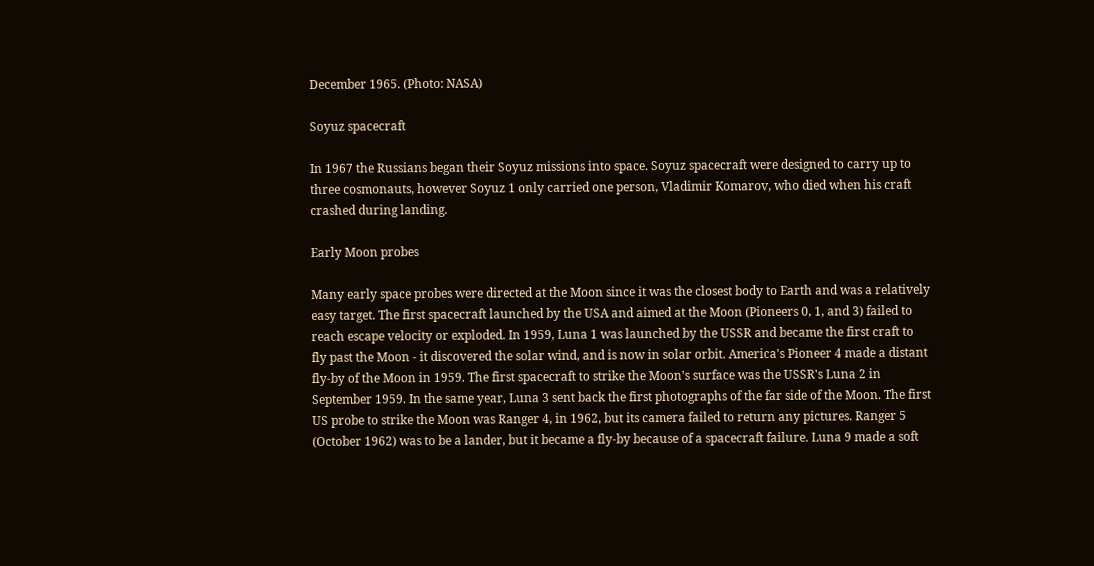December 1965. (Photo: NASA)

Soyuz spacecraft

In 1967 the Russians began their Soyuz missions into space. Soyuz spacecraft were designed to carry up to three cosmonauts, however Soyuz 1 only carried one person, Vladimir Komarov, who died when his craft crashed during landing.

Early Moon probes

Many early space probes were directed at the Moon since it was the closest body to Earth and was a relatively easy target. The first spacecraft launched by the USA and aimed at the Moon (Pioneers 0, 1, and 3) failed to reach escape velocity or exploded. In 1959, Luna 1 was launched by the USSR and became the first craft to fly past the Moon - it discovered the solar wind, and is now in solar orbit. America's Pioneer 4 made a distant fly-by of the Moon in 1959. The first spacecraft to strike the Moon's surface was the USSR's Luna 2 in September 1959. In the same year, Luna 3 sent back the first photographs of the far side of the Moon. The first US probe to strike the Moon was Ranger 4, in 1962, but its camera failed to return any pictures. Ranger 5 (October 1962) was to be a lander, but it became a fly-by because of a spacecraft failure. Luna 9 made a soft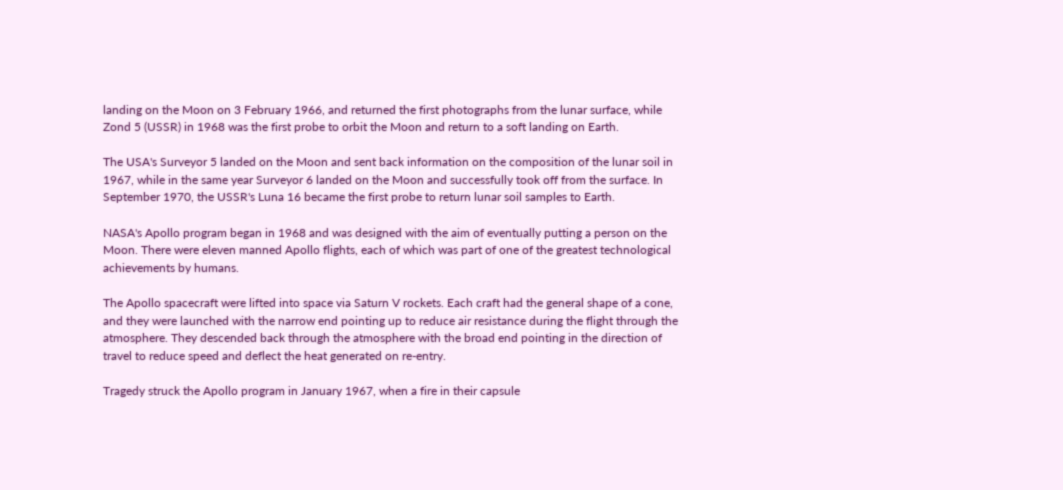landing on the Moon on 3 February 1966, and returned the first photographs from the lunar surface, while Zond 5 (USSR) in 1968 was the first probe to orbit the Moon and return to a soft landing on Earth.

The USA's Surveyor 5 landed on the Moon and sent back information on the composition of the lunar soil in 1967, while in the same year Surveyor 6 landed on the Moon and successfully took off from the surface. In September 1970, the USSR's Luna 16 became the first probe to return lunar soil samples to Earth.

NASA's Apollo program began in 1968 and was designed with the aim of eventually putting a person on the Moon. There were eleven manned Apollo flights, each of which was part of one of the greatest technological achievements by humans.

The Apollo spacecraft were lifted into space via Saturn V rockets. Each craft had the general shape of a cone, and they were launched with the narrow end pointing up to reduce air resistance during the flight through the atmosphere. They descended back through the atmosphere with the broad end pointing in the direction of travel to reduce speed and deflect the heat generated on re-entry.

Tragedy struck the Apollo program in January 1967, when a fire in their capsule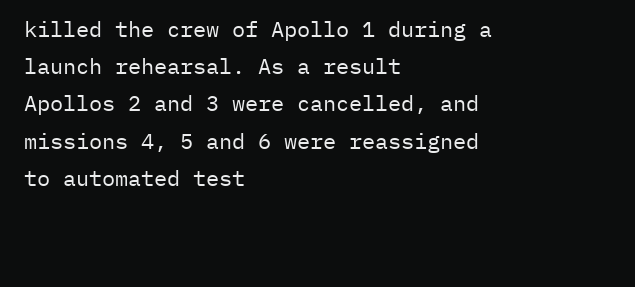killed the crew of Apollo 1 during a launch rehearsal. As a result Apollos 2 and 3 were cancelled, and missions 4, 5 and 6 were reassigned to automated test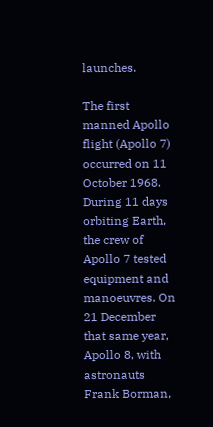launches.

The first manned Apollo flight (Apollo 7) occurred on 11 October 1968. During 11 days orbiting Earth, the crew of Apollo 7 tested equipment and manoeuvres. On 21 December that same year, Apollo 8, with astronauts Frank Borman,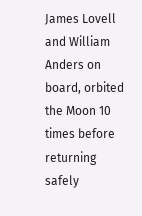James Lovell and William Anders on board, orbited the Moon 10 times before returning safely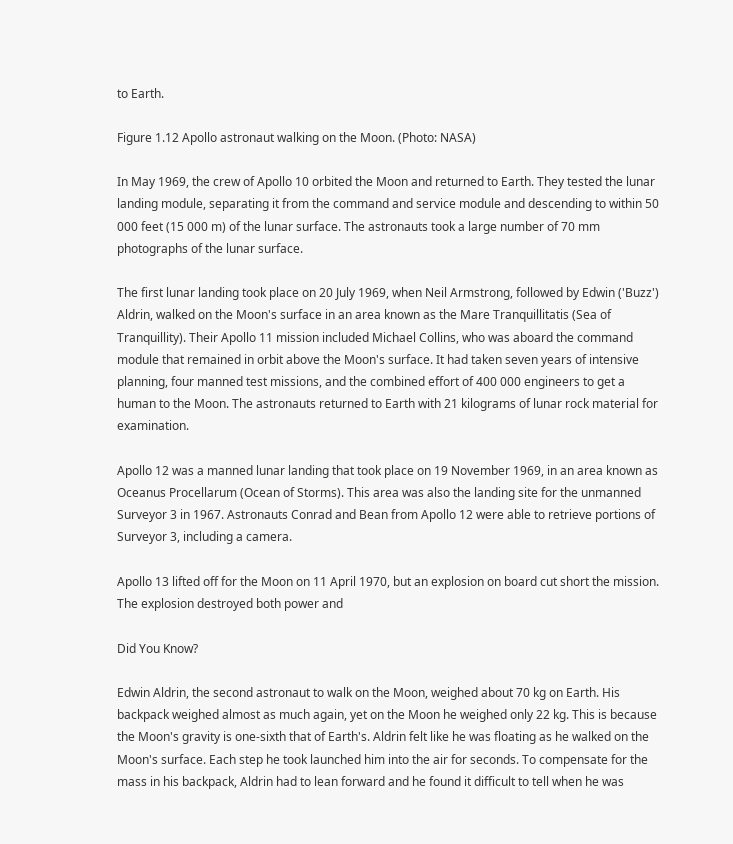to Earth.

Figure 1.12 Apollo astronaut walking on the Moon. (Photo: NASA)

In May 1969, the crew of Apollo 10 orbited the Moon and returned to Earth. They tested the lunar landing module, separating it from the command and service module and descending to within 50 000 feet (15 000 m) of the lunar surface. The astronauts took a large number of 70 mm photographs of the lunar surface.

The first lunar landing took place on 20 July 1969, when Neil Armstrong, followed by Edwin ('Buzz') Aldrin, walked on the Moon's surface in an area known as the Mare Tranquillitatis (Sea of Tranquillity). Their Apollo 11 mission included Michael Collins, who was aboard the command module that remained in orbit above the Moon's surface. It had taken seven years of intensive planning, four manned test missions, and the combined effort of 400 000 engineers to get a human to the Moon. The astronauts returned to Earth with 21 kilograms of lunar rock material for examination.

Apollo 12 was a manned lunar landing that took place on 19 November 1969, in an area known as Oceanus Procellarum (Ocean of Storms). This area was also the landing site for the unmanned Surveyor 3 in 1967. Astronauts Conrad and Bean from Apollo 12 were able to retrieve portions of Surveyor 3, including a camera.

Apollo 13 lifted off for the Moon on 11 April 1970, but an explosion on board cut short the mission. The explosion destroyed both power and

Did You Know?

Edwin Aldrin, the second astronaut to walk on the Moon, weighed about 70 kg on Earth. His backpack weighed almost as much again, yet on the Moon he weighed only 22 kg. This is because the Moon's gravity is one-sixth that of Earth's. Aldrin felt like he was floating as he walked on the Moon's surface. Each step he took launched him into the air for seconds. To compensate for the mass in his backpack, Aldrin had to lean forward and he found it difficult to tell when he was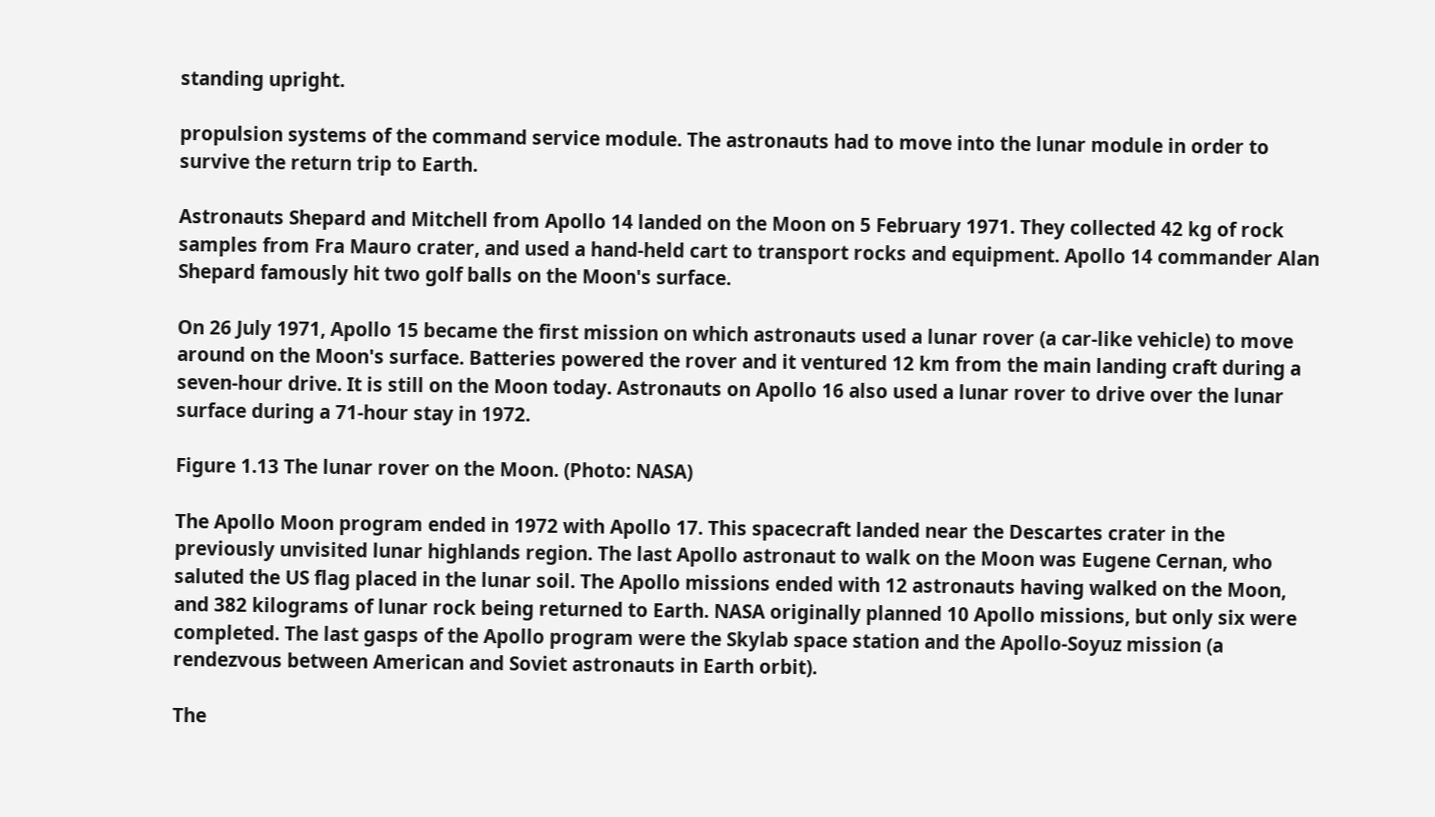standing upright.

propulsion systems of the command service module. The astronauts had to move into the lunar module in order to survive the return trip to Earth.

Astronauts Shepard and Mitchell from Apollo 14 landed on the Moon on 5 February 1971. They collected 42 kg of rock samples from Fra Mauro crater, and used a hand-held cart to transport rocks and equipment. Apollo 14 commander Alan Shepard famously hit two golf balls on the Moon's surface.

On 26 July 1971, Apollo 15 became the first mission on which astronauts used a lunar rover (a car-like vehicle) to move around on the Moon's surface. Batteries powered the rover and it ventured 12 km from the main landing craft during a seven-hour drive. It is still on the Moon today. Astronauts on Apollo 16 also used a lunar rover to drive over the lunar surface during a 71-hour stay in 1972.

Figure 1.13 The lunar rover on the Moon. (Photo: NASA)

The Apollo Moon program ended in 1972 with Apollo 17. This spacecraft landed near the Descartes crater in the previously unvisited lunar highlands region. The last Apollo astronaut to walk on the Moon was Eugene Cernan, who saluted the US flag placed in the lunar soil. The Apollo missions ended with 12 astronauts having walked on the Moon, and 382 kilograms of lunar rock being returned to Earth. NASA originally planned 10 Apollo missions, but only six were completed. The last gasps of the Apollo program were the Skylab space station and the Apollo-Soyuz mission (a rendezvous between American and Soviet astronauts in Earth orbit).

The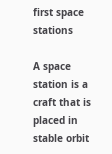first space stations

A space station is a craft that is placed in stable orbit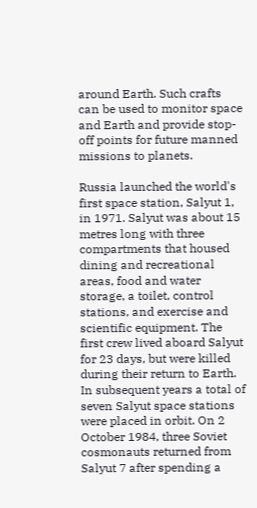around Earth. Such crafts can be used to monitor space and Earth and provide stop-off points for future manned missions to planets.

Russia launched the world's first space station, Salyut 1, in 1971. Salyut was about 15 metres long with three compartments that housed dining and recreational areas, food and water storage, a toilet, control stations, and exercise and scientific equipment. The first crew lived aboard Salyut for 23 days, but were killed during their return to Earth. In subsequent years a total of seven Salyut space stations were placed in orbit. On 2 October 1984, three Soviet cosmonauts returned from Salyut 7 after spending a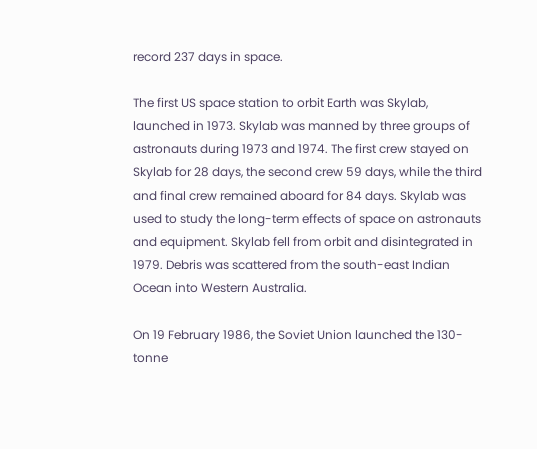record 237 days in space.

The first US space station to orbit Earth was Skylab, launched in 1973. Skylab was manned by three groups of astronauts during 1973 and 1974. The first crew stayed on Skylab for 28 days, the second crew 59 days, while the third and final crew remained aboard for 84 days. Skylab was used to study the long-term effects of space on astronauts and equipment. Skylab fell from orbit and disintegrated in 1979. Debris was scattered from the south-east Indian Ocean into Western Australia.

On 19 February 1986, the Soviet Union launched the 130-tonne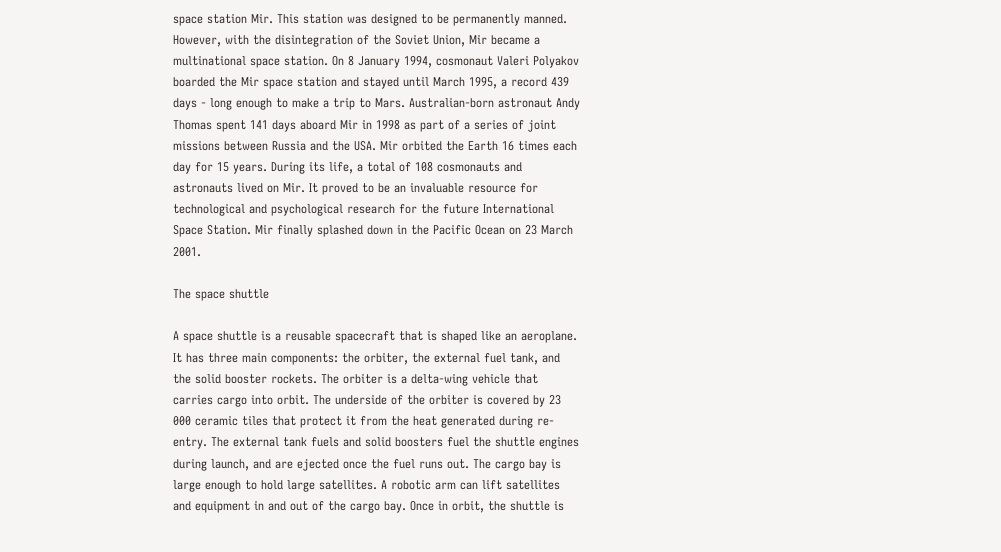space station Mir. This station was designed to be permanently manned. However, with the disintegration of the Soviet Union, Mir became a multinational space station. On 8 January 1994, cosmonaut Valeri Polyakov boarded the Mir space station and stayed until March 1995, a record 439 days - long enough to make a trip to Mars. Australian-born astronaut Andy Thomas spent 141 days aboard Mir in 1998 as part of a series of joint missions between Russia and the USA. Mir orbited the Earth 16 times each day for 15 years. During its life, a total of 108 cosmonauts and astronauts lived on Mir. It proved to be an invaluable resource for technological and psychological research for the future International Space Station. Mir finally splashed down in the Pacific Ocean on 23 March 2001.

The space shuttle

A space shuttle is a reusable spacecraft that is shaped like an aeroplane. It has three main components: the orbiter, the external fuel tank, and the solid booster rockets. The orbiter is a delta-wing vehicle that carries cargo into orbit. The underside of the orbiter is covered by 23 000 ceramic tiles that protect it from the heat generated during re-entry. The external tank fuels and solid boosters fuel the shuttle engines during launch, and are ejected once the fuel runs out. The cargo bay is large enough to hold large satellites. A robotic arm can lift satellites and equipment in and out of the cargo bay. Once in orbit, the shuttle is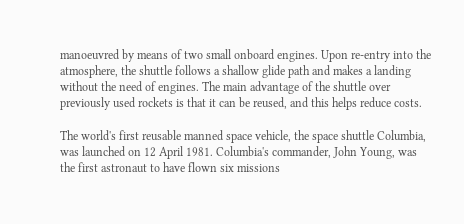manoeuvred by means of two small onboard engines. Upon re-entry into the atmosphere, the shuttle follows a shallow glide path and makes a landing without the need of engines. The main advantage of the shuttle over previously used rockets is that it can be reused, and this helps reduce costs.

The world's first reusable manned space vehicle, the space shuttle Columbia, was launched on 12 April 1981. Columbia's commander, John Young, was the first astronaut to have flown six missions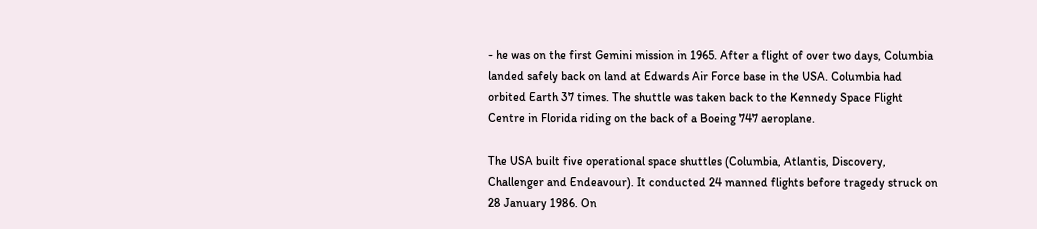- he was on the first Gemini mission in 1965. After a flight of over two days, Columbia landed safely back on land at Edwards Air Force base in the USA. Columbia had orbited Earth 37 times. The shuttle was taken back to the Kennedy Space Flight Centre in Florida riding on the back of a Boeing 747 aeroplane.

The USA built five operational space shuttles (Columbia, Atlantis, Discovery, Challenger and Endeavour). It conducted 24 manned flights before tragedy struck on 28 January 1986. On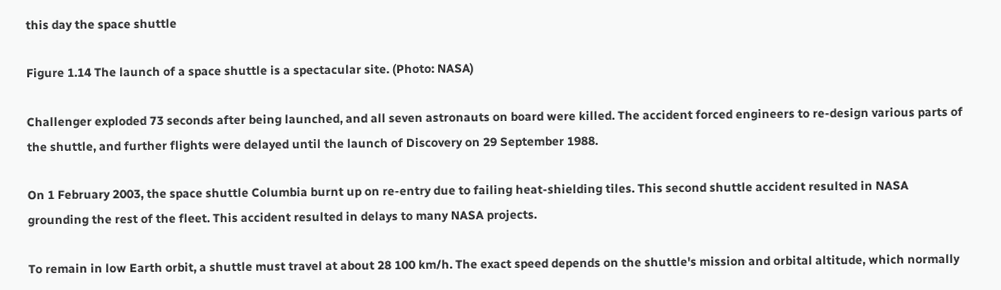this day the space shuttle

Figure 1.14 The launch of a space shuttle is a spectacular site. (Photo: NASA)

Challenger exploded 73 seconds after being launched, and all seven astronauts on board were killed. The accident forced engineers to re-design various parts of the shuttle, and further flights were delayed until the launch of Discovery on 29 September 1988.

On 1 February 2003, the space shuttle Columbia burnt up on re-entry due to failing heat-shielding tiles. This second shuttle accident resulted in NASA grounding the rest of the fleet. This accident resulted in delays to many NASA projects.

To remain in low Earth orbit, a shuttle must travel at about 28 100 km/h. The exact speed depends on the shuttle's mission and orbital altitude, which normally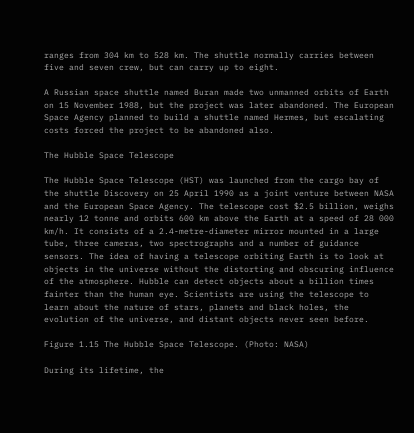ranges from 304 km to 528 km. The shuttle normally carries between five and seven crew, but can carry up to eight.

A Russian space shuttle named Buran made two unmanned orbits of Earth on 15 November 1988, but the project was later abandoned. The European Space Agency planned to build a shuttle named Hermes, but escalating costs forced the project to be abandoned also.

The Hubble Space Telescope

The Hubble Space Telescope (HST) was launched from the cargo bay of the shuttle Discovery on 25 April 1990 as a joint venture between NASA and the European Space Agency. The telescope cost $2.5 billion, weighs nearly 12 tonne and orbits 600 km above the Earth at a speed of 28 000 km/h. It consists of a 2.4-metre-diameter mirror mounted in a large tube, three cameras, two spectrographs and a number of guidance sensors. The idea of having a telescope orbiting Earth is to look at objects in the universe without the distorting and obscuring influence of the atmosphere. Hubble can detect objects about a billion times fainter than the human eye. Scientists are using the telescope to learn about the nature of stars, planets and black holes, the evolution of the universe, and distant objects never seen before.

Figure 1.15 The Hubble Space Telescope. (Photo: NASA)

During its lifetime, the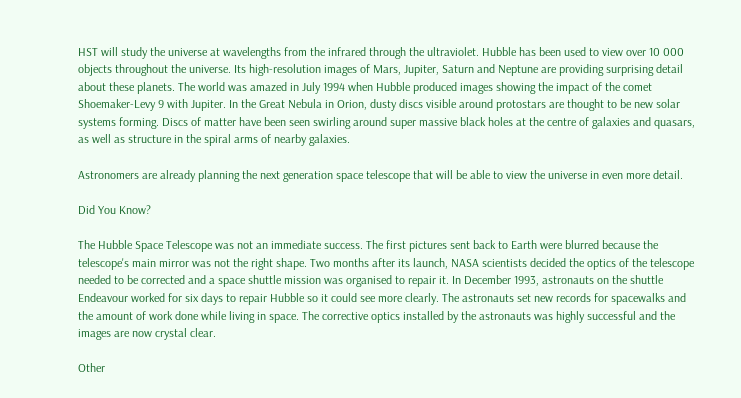HST will study the universe at wavelengths from the infrared through the ultraviolet. Hubble has been used to view over 10 000 objects throughout the universe. Its high-resolution images of Mars, Jupiter, Saturn and Neptune are providing surprising detail about these planets. The world was amazed in July 1994 when Hubble produced images showing the impact of the comet Shoemaker-Levy 9 with Jupiter. In the Great Nebula in Orion, dusty discs visible around protostars are thought to be new solar systems forming. Discs of matter have been seen swirling around super massive black holes at the centre of galaxies and quasars, as well as structure in the spiral arms of nearby galaxies.

Astronomers are already planning the next generation space telescope that will be able to view the universe in even more detail.

Did You Know?

The Hubble Space Telescope was not an immediate success. The first pictures sent back to Earth were blurred because the telescope's main mirror was not the right shape. Two months after its launch, NASA scientists decided the optics of the telescope needed to be corrected and a space shuttle mission was organised to repair it. In December 1993, astronauts on the shuttle Endeavour worked for six days to repair Hubble so it could see more clearly. The astronauts set new records for spacewalks and the amount of work done while living in space. The corrective optics installed by the astronauts was highly successful and the images are now crystal clear.

Other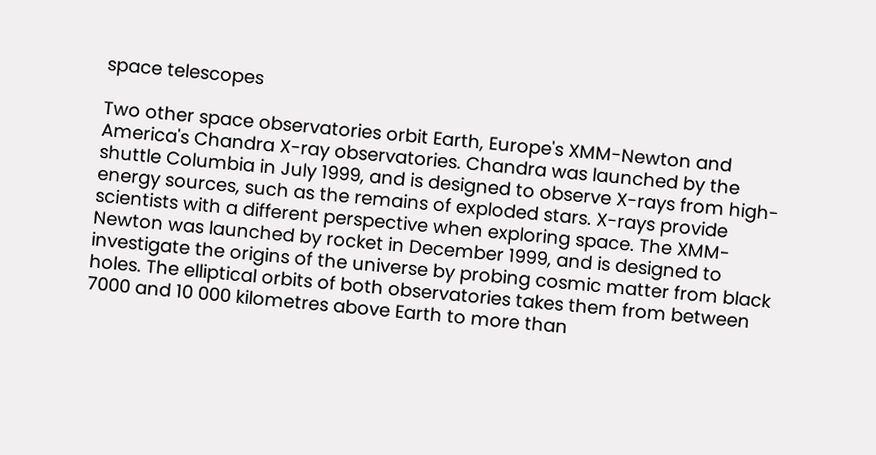space telescopes

Two other space observatories orbit Earth, Europe's XMM-Newton and America's Chandra X-ray observatories. Chandra was launched by the shuttle Columbia in July 1999, and is designed to observe X-rays from high-energy sources, such as the remains of exploded stars. X-rays provide scientists with a different perspective when exploring space. The XMM-Newton was launched by rocket in December 1999, and is designed to investigate the origins of the universe by probing cosmic matter from black holes. The elliptical orbits of both observatories takes them from between 7000 and 10 000 kilometres above Earth to more than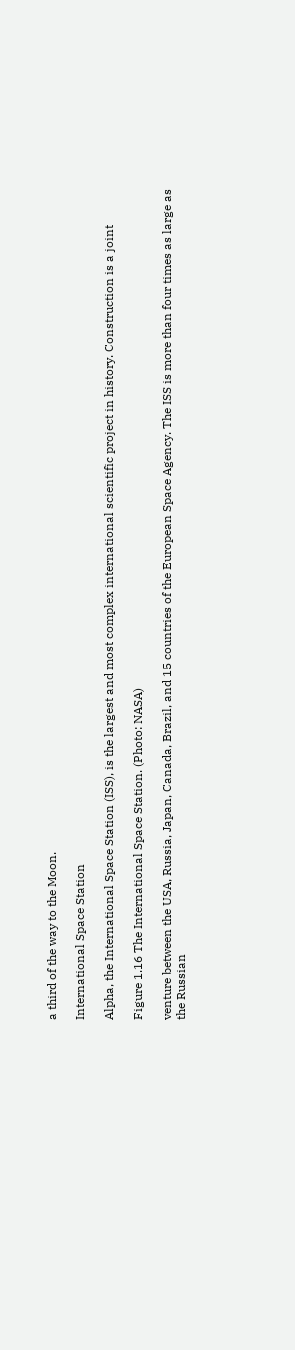a third of the way to the Moon.

International Space Station

Alpha, the International Space Station (ISS), is the largest and most complex international scientific project in history. Construction is a joint

Figure 1.16 The International Space Station. (Photo: NASA)

venture between the USA, Russia, Japan, Canada, Brazil, and 15 countries of the European Space Agency. The ISS is more than four times as large as the Russian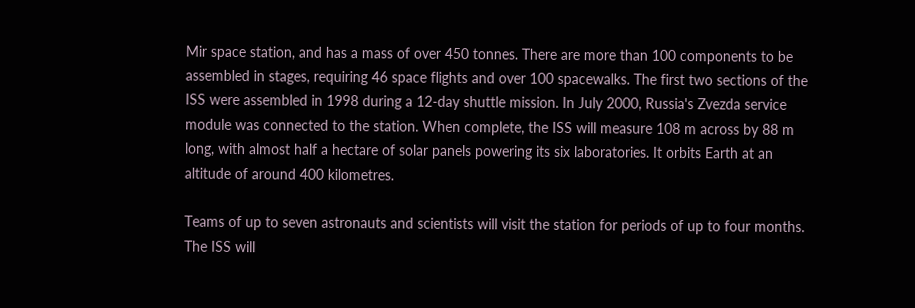Mir space station, and has a mass of over 450 tonnes. There are more than 100 components to be assembled in stages, requiring 46 space flights and over 100 spacewalks. The first two sections of the ISS were assembled in 1998 during a 12-day shuttle mission. In July 2000, Russia's Zvezda service module was connected to the station. When complete, the ISS will measure 108 m across by 88 m long, with almost half a hectare of solar panels powering its six laboratories. It orbits Earth at an altitude of around 400 kilometres.

Teams of up to seven astronauts and scientists will visit the station for periods of up to four months. The ISS will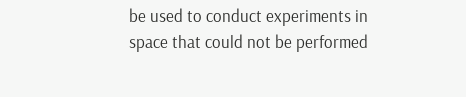be used to conduct experiments in space that could not be performed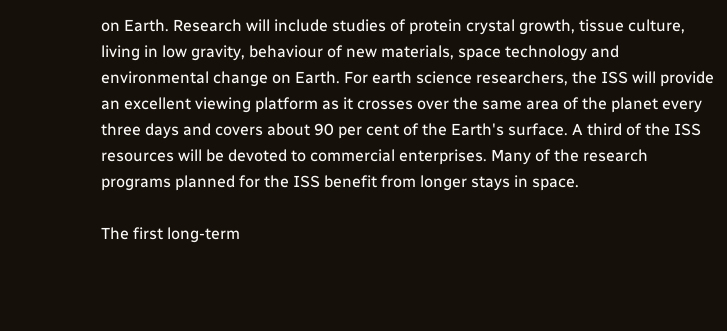on Earth. Research will include studies of protein crystal growth, tissue culture, living in low gravity, behaviour of new materials, space technology and environmental change on Earth. For earth science researchers, the ISS will provide an excellent viewing platform as it crosses over the same area of the planet every three days and covers about 90 per cent of the Earth's surface. A third of the ISS resources will be devoted to commercial enterprises. Many of the research programs planned for the ISS benefit from longer stays in space.

The first long-term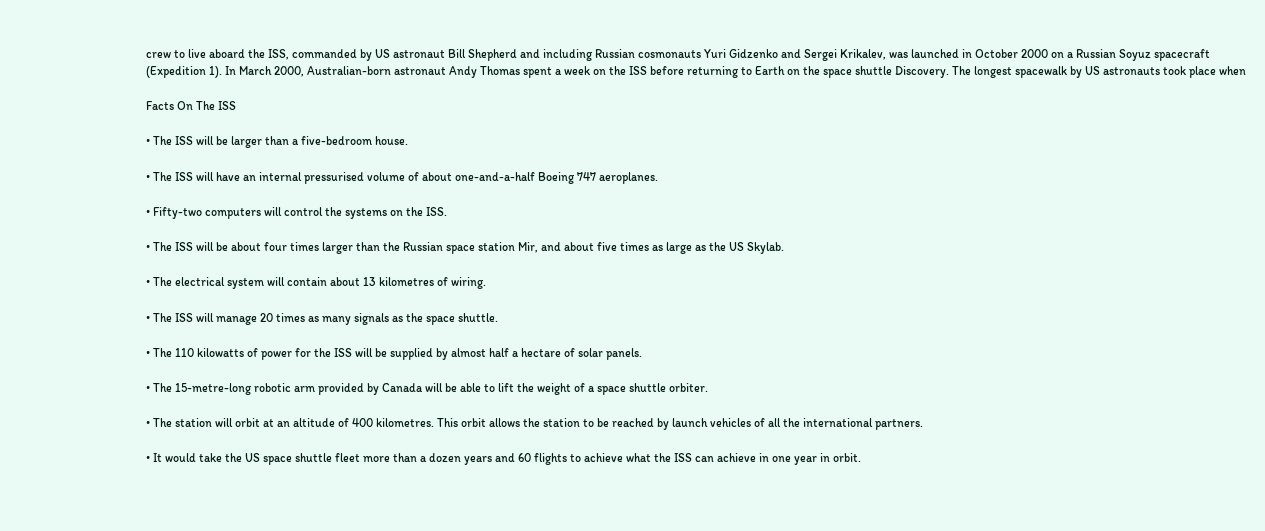crew to live aboard the ISS, commanded by US astronaut Bill Shepherd and including Russian cosmonauts Yuri Gidzenko and Sergei Krikalev, was launched in October 2000 on a Russian Soyuz spacecraft (Expedition 1). In March 2000, Australian-born astronaut Andy Thomas spent a week on the ISS before returning to Earth on the space shuttle Discovery. The longest spacewalk by US astronauts took place when

Facts On The ISS

• The ISS will be larger than a five-bedroom house.

• The ISS will have an internal pressurised volume of about one-and-a-half Boeing 747 aeroplanes.

• Fifty-two computers will control the systems on the ISS.

• The ISS will be about four times larger than the Russian space station Mir, and about five times as large as the US Skylab.

• The electrical system will contain about 13 kilometres of wiring.

• The ISS will manage 20 times as many signals as the space shuttle.

• The 110 kilowatts of power for the ISS will be supplied by almost half a hectare of solar panels.

• The 15-metre-long robotic arm provided by Canada will be able to lift the weight of a space shuttle orbiter.

• The station will orbit at an altitude of 400 kilometres. This orbit allows the station to be reached by launch vehicles of all the international partners.

• It would take the US space shuttle fleet more than a dozen years and 60 flights to achieve what the ISS can achieve in one year in orbit.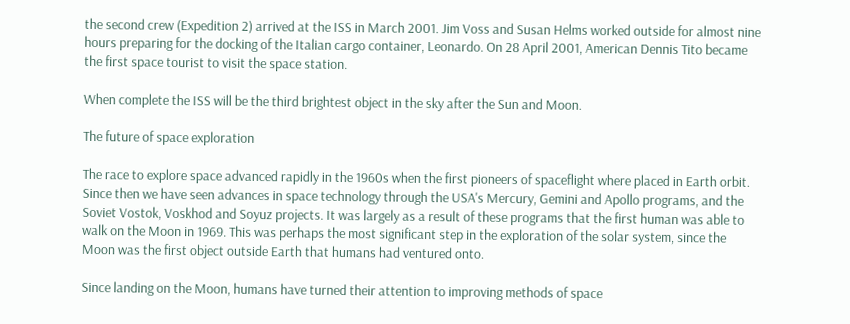the second crew (Expedition 2) arrived at the ISS in March 2001. Jim Voss and Susan Helms worked outside for almost nine hours preparing for the docking of the Italian cargo container, Leonardo. On 28 April 2001, American Dennis Tito became the first space tourist to visit the space station.

When complete the ISS will be the third brightest object in the sky after the Sun and Moon.

The future of space exploration

The race to explore space advanced rapidly in the 1960s when the first pioneers of spaceflight where placed in Earth orbit. Since then we have seen advances in space technology through the USA's Mercury, Gemini and Apollo programs, and the Soviet Vostok, Voskhod and Soyuz projects. It was largely as a result of these programs that the first human was able to walk on the Moon in 1969. This was perhaps the most significant step in the exploration of the solar system, since the Moon was the first object outside Earth that humans had ventured onto.

Since landing on the Moon, humans have turned their attention to improving methods of space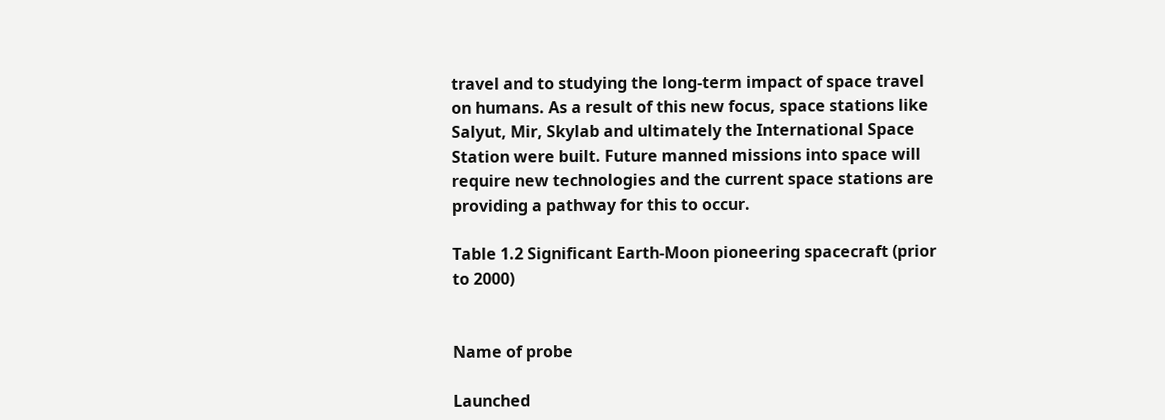travel and to studying the long-term impact of space travel on humans. As a result of this new focus, space stations like Salyut, Mir, Skylab and ultimately the International Space Station were built. Future manned missions into space will require new technologies and the current space stations are providing a pathway for this to occur.

Table 1.2 Significant Earth-Moon pioneering spacecraft (prior to 2000)


Name of probe

Launched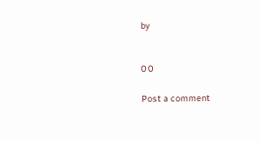by


0 0

Post a comment